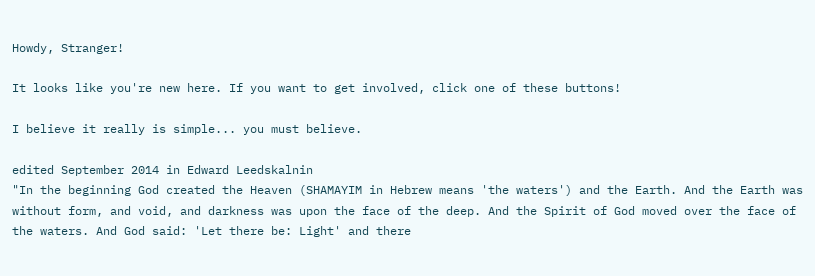Howdy, Stranger!

It looks like you're new here. If you want to get involved, click one of these buttons!

I believe it really is simple... you must believe.

edited September 2014 in Edward Leedskalnin
"In the beginning God created the Heaven (SHAMAYIM in Hebrew means 'the waters') and the Earth. And the Earth was without form, and void, and darkness was upon the face of the deep. And the Spirit of God moved over the face of the waters. And God said: 'Let there be: Light' and there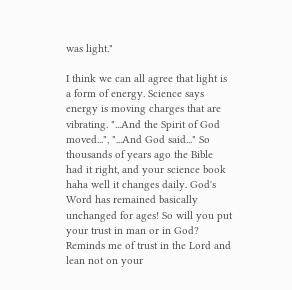was light."

I think we can all agree that light is a form of energy. Science says energy is moving charges that are vibrating. "...And the Spirit of God moved...", "...And God said..." So thousands of years ago the Bible had it right, and your science book haha well it changes daily. God's Word has remained basically unchanged for ages! So will you put your trust in man or in God? Reminds me of trust in the Lord and lean not on your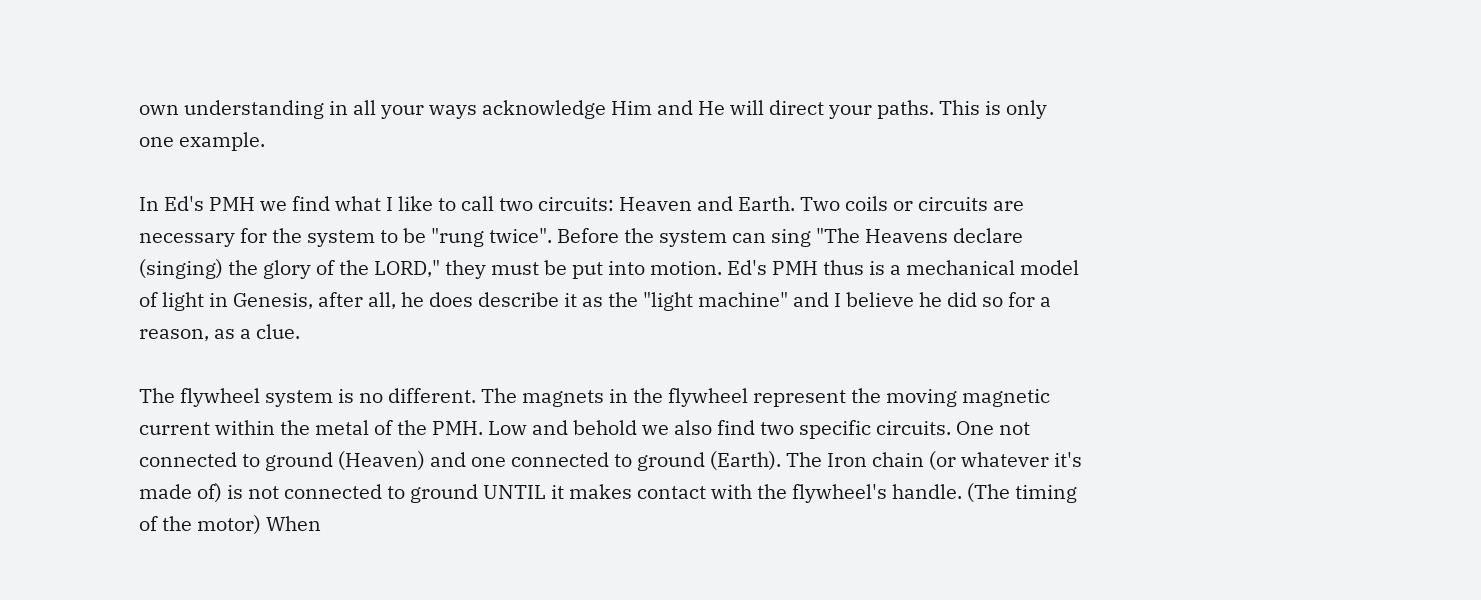own understanding in all your ways acknowledge Him and He will direct your paths. This is only one example.

In Ed's PMH we find what I like to call two circuits: Heaven and Earth. Two coils or circuits are necessary for the system to be "rung twice". Before the system can sing "The Heavens declare (singing) the glory of the LORD," they must be put into motion. Ed's PMH thus is a mechanical model of light in Genesis, after all, he does describe it as the "light machine" and I believe he did so for a reason, as a clue.

The flywheel system is no different. The magnets in the flywheel represent the moving magnetic current within the metal of the PMH. Low and behold we also find two specific circuits. One not connected to ground (Heaven) and one connected to ground (Earth). The Iron chain (or whatever it's made of) is not connected to ground UNTIL it makes contact with the flywheel's handle. (The timing of the motor) When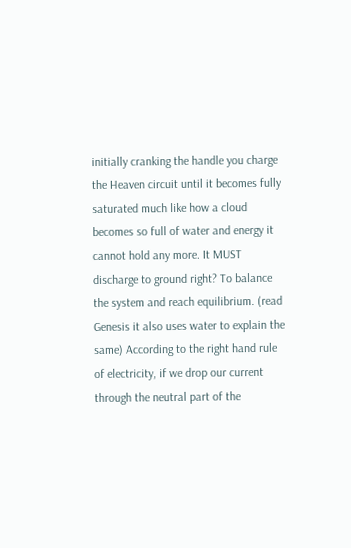initially cranking the handle you charge the Heaven circuit until it becomes fully saturated much like how a cloud becomes so full of water and energy it cannot hold any more. It MUST discharge to ground right? To balance the system and reach equilibrium. (read Genesis it also uses water to explain the same) According to the right hand rule of electricity, if we drop our current through the neutral part of the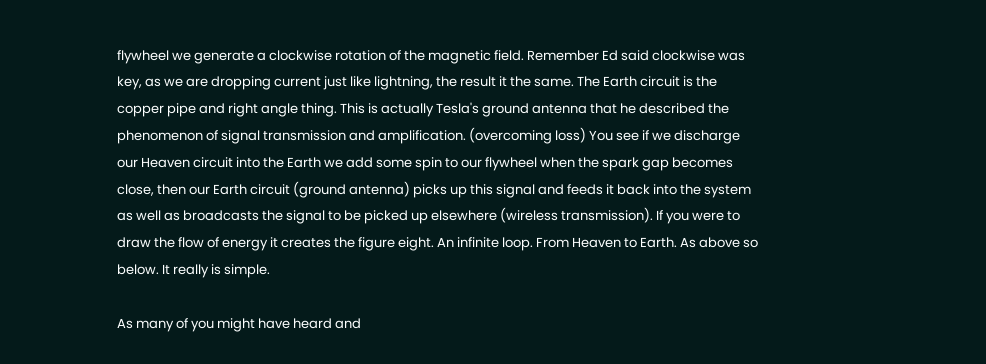flywheel we generate a clockwise rotation of the magnetic field. Remember Ed said clockwise was key, as we are dropping current just like lightning, the result it the same. The Earth circuit is the copper pipe and right angle thing. This is actually Tesla's ground antenna that he described the phenomenon of signal transmission and amplification. (overcoming loss) You see if we discharge our Heaven circuit into the Earth we add some spin to our flywheel when the spark gap becomes close, then our Earth circuit (ground antenna) picks up this signal and feeds it back into the system as well as broadcasts the signal to be picked up elsewhere (wireless transmission). If you were to draw the flow of energy it creates the figure eight. An infinite loop. From Heaven to Earth. As above so below. It really is simple.

As many of you might have heard and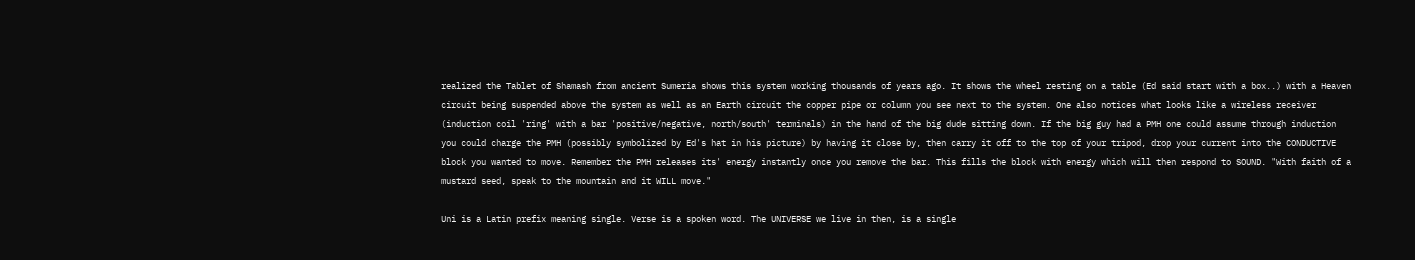realized the Tablet of Shamash from ancient Sumeria shows this system working thousands of years ago. It shows the wheel resting on a table (Ed said start with a box..) with a Heaven circuit being suspended above the system as well as an Earth circuit the copper pipe or column you see next to the system. One also notices what looks like a wireless receiver (induction coil 'ring' with a bar 'positive/negative, north/south' terminals) in the hand of the big dude sitting down. If the big guy had a PMH one could assume through induction you could charge the PMH (possibly symbolized by Ed's hat in his picture) by having it close by, then carry it off to the top of your tripod, drop your current into the CONDUCTIVE block you wanted to move. Remember the PMH releases its' energy instantly once you remove the bar. This fills the block with energy which will then respond to SOUND. "With faith of a mustard seed, speak to the mountain and it WILL move."

Uni is a Latin prefix meaning single. Verse is a spoken word. The UNIVERSE we live in then, is a single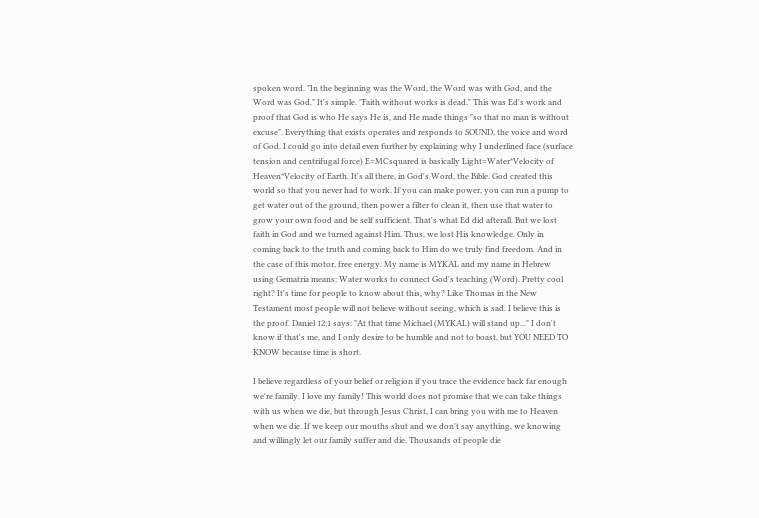spoken word. "In the beginning was the Word, the Word was with God, and the Word was God." It's simple. "Faith without works is dead." This was Ed's work and proof that God is who He says He is, and He made things "so that no man is without excuse". Everything that exists operates and responds to SOUND, the voice and word of God. I could go into detail even further by explaining why I underlined face (surface tension and centrifugal force) E=MCsquared is basically Light=Water*Velocity of Heaven*Velocity of Earth. It's all there, in God's Word, the Bible. God created this world so that you never had to work. If you can make power, you can run a pump to get water out of the ground, then power a filter to clean it, then use that water to grow your own food and be self sufficient. That's what Ed did afterall. But we lost faith in God and we turned against Him. Thus, we lost His knowledge. Only in coming back to the truth and coming back to Him do we truly find freedom. And in the case of this motor, free energy. My name is MYKAL and my name in Hebrew using Gematria means: Water works to connect God's teaching (Word). Pretty cool right? It's time for people to know about this, why? Like Thomas in the New Testament most people will not believe without seeing, which is sad. I believe this is the proof. Daniel 12:1 says: "At that time Michael (MYKAL) will stand up..." I don't know if that's me, and I only desire to be humble and not to boast, but YOU NEED TO KNOW because time is short.

I believe regardless of your belief or religion if you trace the evidence back far enough we're family. I love my family! This world does not promise that we can take things with us when we die, but through Jesus Christ, I can bring you with me to Heaven when we die. If we keep our mouths shut and we don't say anything, we knowing and willingly let our family suffer and die. Thousands of people die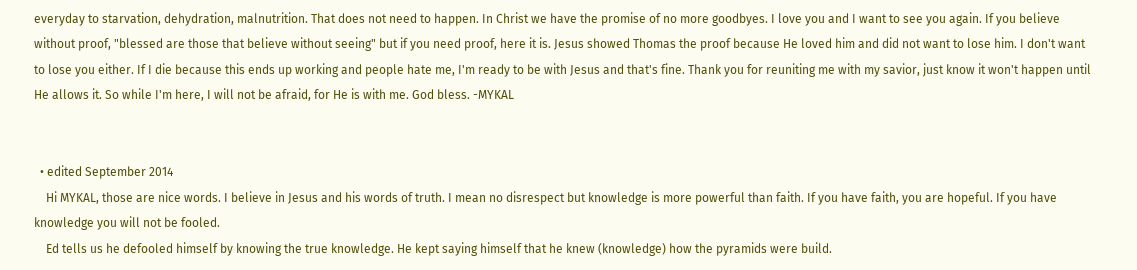everyday to starvation, dehydration, malnutrition. That does not need to happen. In Christ we have the promise of no more goodbyes. I love you and I want to see you again. If you believe without proof, "blessed are those that believe without seeing" but if you need proof, here it is. Jesus showed Thomas the proof because He loved him and did not want to lose him. I don't want to lose you either. If I die because this ends up working and people hate me, I'm ready to be with Jesus and that's fine. Thank you for reuniting me with my savior, just know it won't happen until He allows it. So while I'm here, I will not be afraid, for He is with me. God bless. -MYKAL


  • edited September 2014
    Hi MYKAL, those are nice words. I believe in Jesus and his words of truth. I mean no disrespect but knowledge is more powerful than faith. If you have faith, you are hopeful. If you have knowledge you will not be fooled.
    Ed tells us he defooled himself by knowing the true knowledge. He kept saying himself that he knew (knowledge) how the pyramids were build.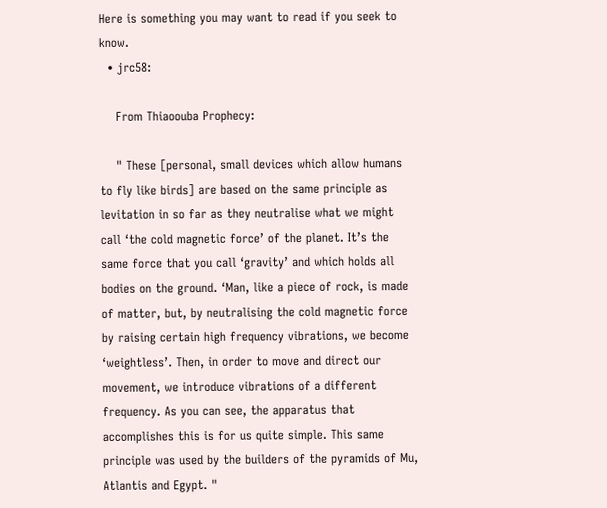Here is something you may want to read if you seek to know.
  • jrc58:

    From Thiaoouba Prophecy:

    " These [personal, small devices which allow humans to fly like birds] are based on the same principle as levitation in so far as they neutralise what we might call ‘the cold magnetic force’ of the planet. It’s the same force that you call ‘gravity’ and which holds all bodies on the ground. ‘Man, like a piece of rock, is made of matter, but, by neutralising the cold magnetic force by raising certain high frequency vibrations, we become ‘weightless’. Then, in order to move and direct our movement, we introduce vibrations of a different frequency. As you can see, the apparatus that accomplishes this is for us quite simple. This same principle was used by the builders of the pyramids of Mu, Atlantis and Egypt. "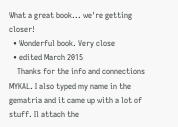What a great book... we're getting closer!
  • Wonderful book. Very close
  • edited March 2015
    Thanks for the info and connections MYKAL. I also typed my name in the gematria and it came up with a lot of stuff. Il attach the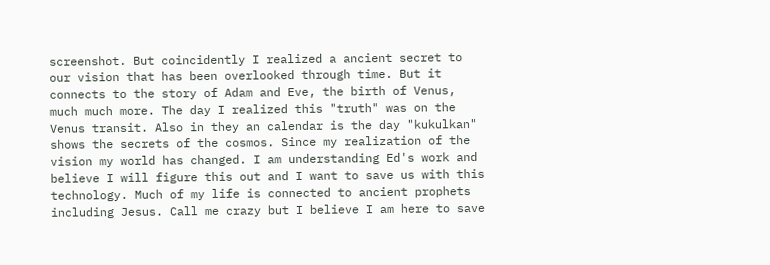screenshot. But coincidently I realized a ancient secret to our vision that has been overlooked through time. But it connects to the story of Adam and Eve, the birth of Venus, much much more. The day I realized this "truth" was on the Venus transit. Also in they an calendar is the day "kukulkan" shows the secrets of the cosmos. Since my realization of the vision my world has changed. I am understanding Ed's work and believe I will figure this out and I want to save us with this technology. Much of my life is connected to ancient prophets including Jesus. Call me crazy but I believe I am here to save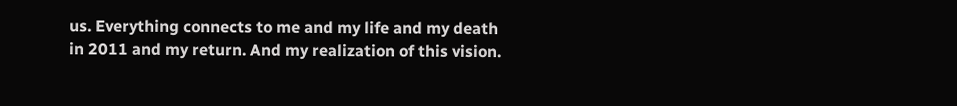us. Everything connects to me and my life and my death in 2011 and my return. And my realization of this vision.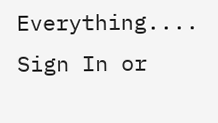Everything....
Sign In or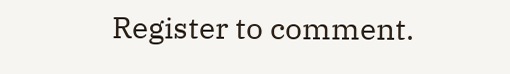Register to comment.